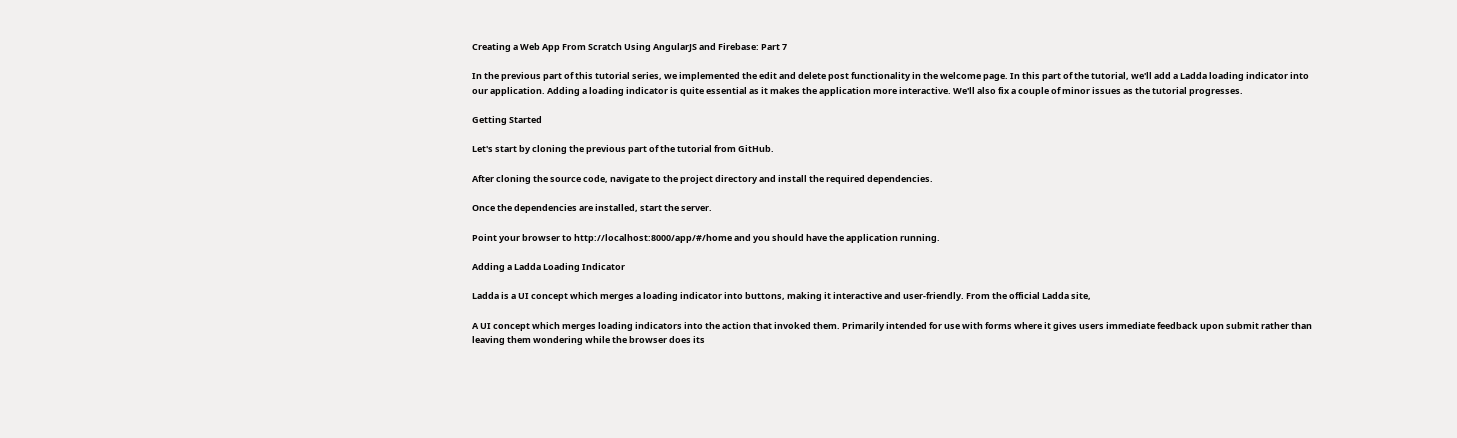Creating a Web App From Scratch Using AngularJS and Firebase: Part 7

In the previous part of this tutorial series, we implemented the edit and delete post functionality in the welcome page. In this part of the tutorial, we'll add a Ladda loading indicator into our application. Adding a loading indicator is quite essential as it makes the application more interactive. We'll also fix a couple of minor issues as the tutorial progresses.

Getting Started

Let's start by cloning the previous part of the tutorial from GitHub.

After cloning the source code, navigate to the project directory and install the required dependencies.

Once the dependencies are installed, start the server.

Point your browser to http://localhost:8000/app/#/home and you should have the application running.

Adding a Ladda Loading Indicator

Ladda is a UI concept which merges a loading indicator into buttons, making it interactive and user-friendly. From the official Ladda site,

A UI concept which merges loading indicators into the action that invoked them. Primarily intended for use with forms where it gives users immediate feedback upon submit rather than leaving them wondering while the browser does its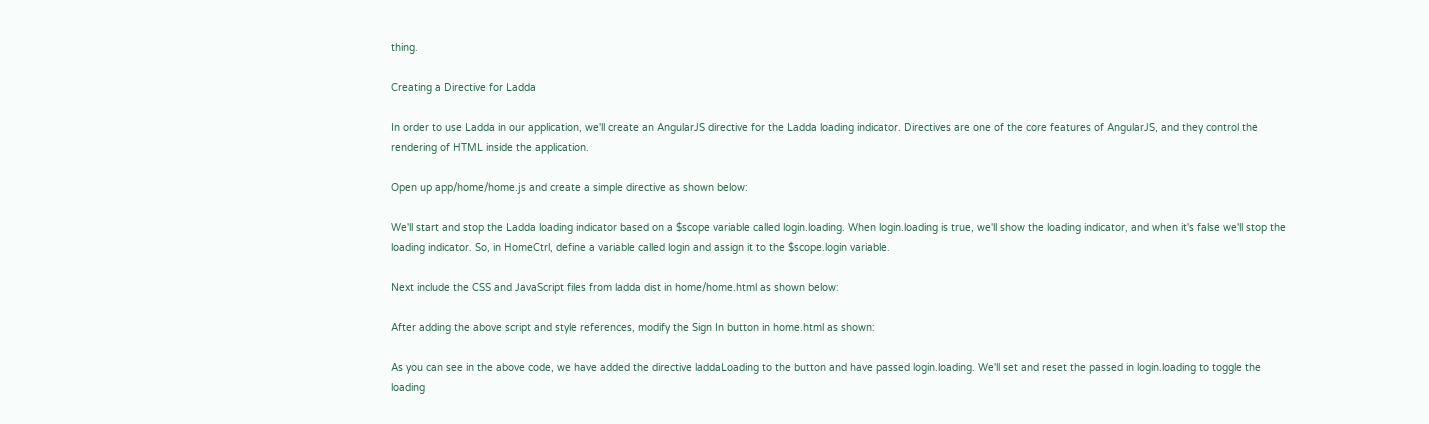thing.

Creating a Directive for Ladda

In order to use Ladda in our application, we'll create an AngularJS directive for the Ladda loading indicator. Directives are one of the core features of AngularJS, and they control the rendering of HTML inside the application.

Open up app/home/home.js and create a simple directive as shown below:

We'll start and stop the Ladda loading indicator based on a $scope variable called login.loading. When login.loading is true, we'll show the loading indicator, and when it's false we'll stop the loading indicator. So, in HomeCtrl, define a variable called login and assign it to the $scope.login variable.

Next include the CSS and JavaScript files from ladda dist in home/home.html as shown below:

After adding the above script and style references, modify the Sign In button in home.html as shown:

As you can see in the above code, we have added the directive laddaLoading to the button and have passed login.loading. We'll set and reset the passed in login.loading to toggle the loading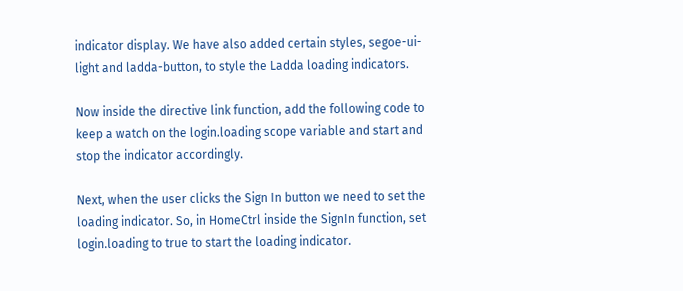indicator display. We have also added certain styles, segoe-ui-light and ladda-button, to style the Ladda loading indicators.

Now inside the directive link function, add the following code to keep a watch on the login.loading scope variable and start and stop the indicator accordingly.

Next, when the user clicks the Sign In button we need to set the loading indicator. So, in HomeCtrl inside the SignIn function, set login.loading to true to start the loading indicator.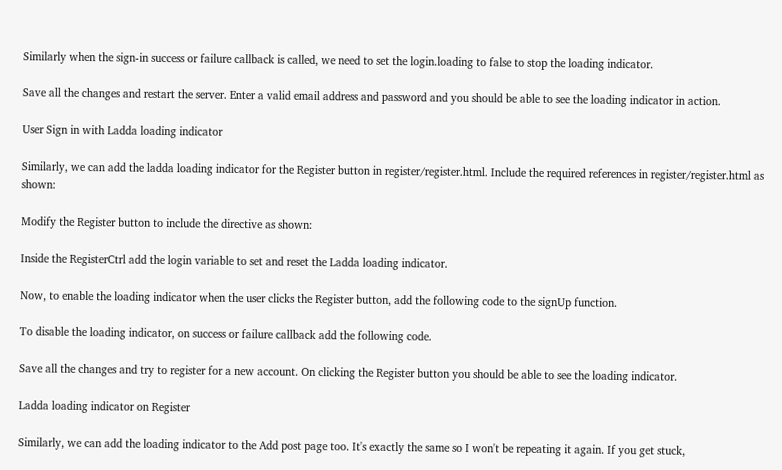Similarly when the sign-in success or failure callback is called, we need to set the login.loading to false to stop the loading indicator.

Save all the changes and restart the server. Enter a valid email address and password and you should be able to see the loading indicator in action.

User Sign in with Ladda loading indicator

Similarly, we can add the ladda loading indicator for the Register button in register/register.html. Include the required references in register/register.html as shown:

Modify the Register button to include the directive as shown:

Inside the RegisterCtrl add the login variable to set and reset the Ladda loading indicator.

Now, to enable the loading indicator when the user clicks the Register button, add the following code to the signUp function.

To disable the loading indicator, on success or failure callback add the following code.

Save all the changes and try to register for a new account. On clicking the Register button you should be able to see the loading indicator.

Ladda loading indicator on Register

Similarly, we can add the loading indicator to the Add post page too. It's exactly the same so I won't be repeating it again. If you get stuck,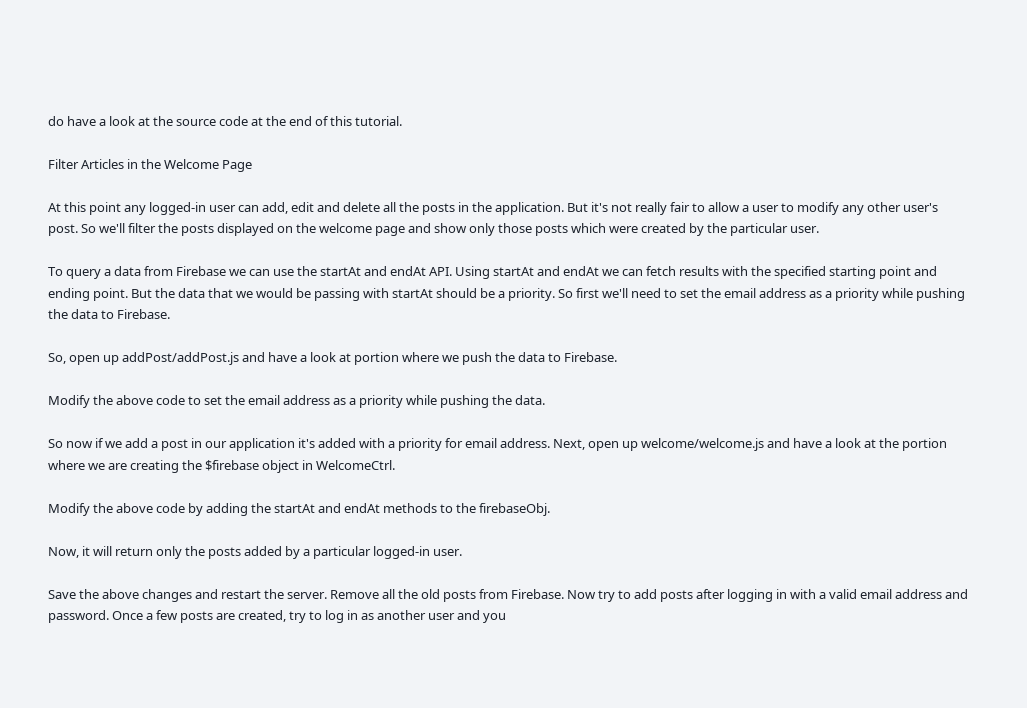do have a look at the source code at the end of this tutorial.

Filter Articles in the Welcome Page

At this point any logged-in user can add, edit and delete all the posts in the application. But it's not really fair to allow a user to modify any other user's post. So we'll filter the posts displayed on the welcome page and show only those posts which were created by the particular user.

To query a data from Firebase we can use the startAt and endAt API. Using startAt and endAt we can fetch results with the specified starting point and ending point. But the data that we would be passing with startAt should be a priority. So first we'll need to set the email address as a priority while pushing the data to Firebase.

So, open up addPost/addPost.js and have a look at portion where we push the data to Firebase.

Modify the above code to set the email address as a priority while pushing the data.

So now if we add a post in our application it's added with a priority for email address. Next, open up welcome/welcome.js and have a look at the portion where we are creating the $firebase object in WelcomeCtrl.

Modify the above code by adding the startAt and endAt methods to the firebaseObj.

Now, it will return only the posts added by a particular logged-in user.

Save the above changes and restart the server. Remove all the old posts from Firebase. Now try to add posts after logging in with a valid email address and password. Once a few posts are created, try to log in as another user and you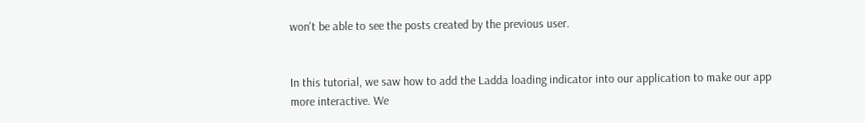won't be able to see the posts created by the previous user.


In this tutorial, we saw how to add the Ladda loading indicator into our application to make our app more interactive. We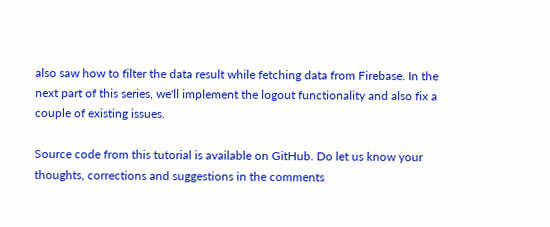also saw how to filter the data result while fetching data from Firebase. In the next part of this series, we'll implement the logout functionality and also fix a couple of existing issues.

Source code from this tutorial is available on GitHub. Do let us know your thoughts, corrections and suggestions in the comments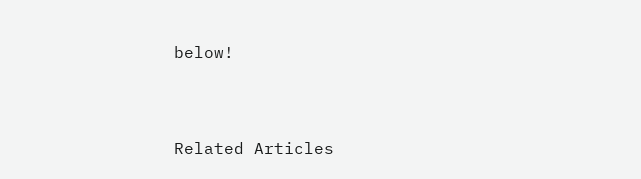below!



Related Articles